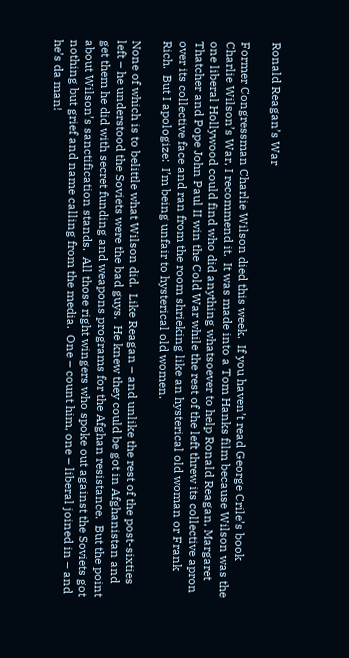Ronald Reagan’s War

Former Congressman Charlie Wilson died this week.  If you haven’t read George Crile’s book Charlie Wilson’s War, I recommend it.  It was made into a Tom Hanks film because Wilson was the one liberal Hollywood could find who did anything whatsoever to help Ronald Reagan, Margaret Thatcher and Pope John Paul II win the Cold War while the rest of the left threw its collective apron over its collective face and ran from the room shrieking like an hysterical old woman or Frank Rich.  But I apologize:  I’m being unfair to hysterical old women.

None of which is to belittle what Wilson did.  Like Reagan – and unlike the rest of the post-sixties left – he understood the Soviets were the bad guys.  He knew they could be got in Afghanistan and get them he did with secret funding and weapons programs for the Afghan resistance.  But the point about Wilson’s sanctification stands.  All those right wingers who spoke out against the Soviets got nothing but grief and name calling from the media.  One – count him, one – liberal joined in – and he’s da man!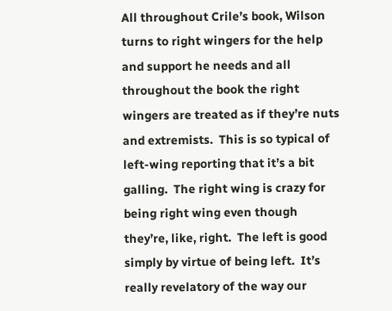All throughout Crile’s book, Wilson turns to right wingers for the help and support he needs and all throughout the book the right wingers are treated as if they’re nuts and extremists.  This is so typical of left-wing reporting that it’s a bit galling.  The right wing is crazy for being right wing even though they’re, like, right.  The left is good simply by virtue of being left.  It’s really revelatory of the way our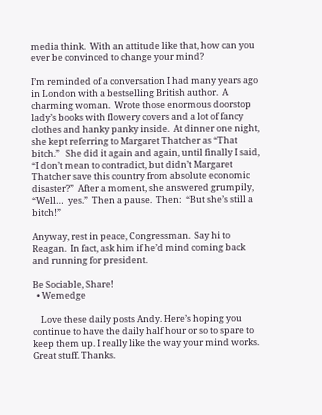media think.  With an attitude like that, how can you ever be convinced to change your mind?

I’m reminded of a conversation I had many years ago in London with a bestselling British author.  A charming woman.  Wrote those enormous doorstop lady’s books with flowery covers and a lot of fancy clothes and hanky panky inside.  At dinner one night, she kept referring to Margaret Thatcher as “That bitch.”   She did it again and again, until finally I said, “I don’t mean to contradict, but didn’t Margaret Thatcher save this country from absolute economic disaster?”  After a moment, she answered grumpily, “Well…  yes.”  Then a pause.  Then:  “But she’s still a bitch!”

Anyway, rest in peace, Congressman.  Say hi to Reagan.  In fact, ask him if he’d mind coming back and running for president.

Be Sociable, Share!
  • Wemedge

    Love these daily posts Andy. Here’s hoping you continue to have the daily half hour or so to spare to keep them up. I really like the way your mind works. Great stuff. Thanks.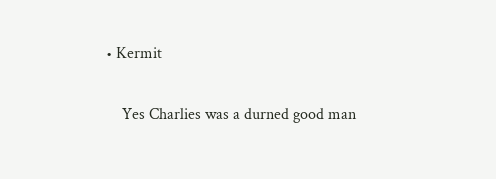• Kermit

    Yes Charlies was a durned good man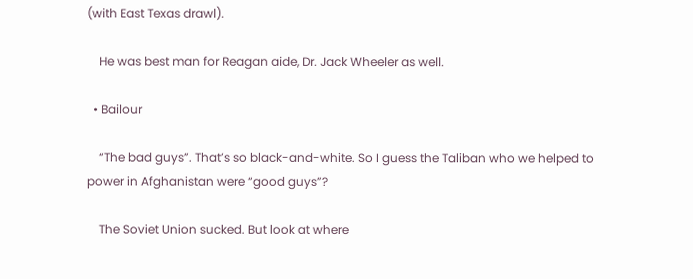(with East Texas drawl).

    He was best man for Reagan aide, Dr. Jack Wheeler as well.

  • Bailour

    “The bad guys”. That’s so black-and-white. So I guess the Taliban who we helped to power in Afghanistan were “good guys”?

    The Soviet Union sucked. But look at where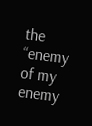the “enemy of my enemy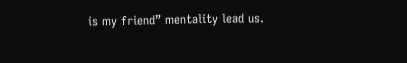is my friend” mentality lead us.